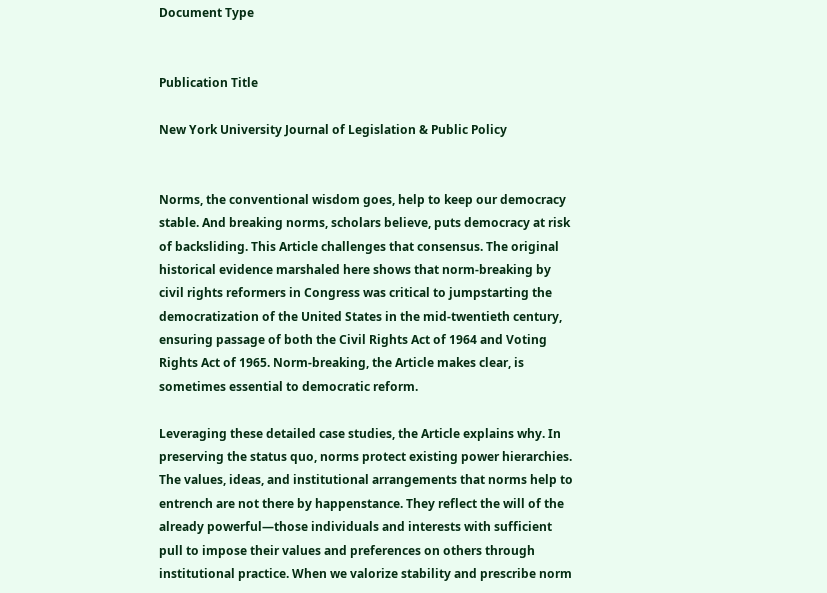Document Type


Publication Title

New York University Journal of Legislation & Public Policy


Norms, the conventional wisdom goes, help to keep our democracy stable. And breaking norms, scholars believe, puts democracy at risk of backsliding. This Article challenges that consensus. The original historical evidence marshaled here shows that norm-breaking by civil rights reformers in Congress was critical to jumpstarting the democratization of the United States in the mid-twentieth century, ensuring passage of both the Civil Rights Act of 1964 and Voting Rights Act of 1965. Norm-breaking, the Article makes clear, is sometimes essential to democratic reform.

Leveraging these detailed case studies, the Article explains why. In preserving the status quo, norms protect existing power hierarchies. The values, ideas, and institutional arrangements that norms help to entrench are not there by happenstance. They reflect the will of the already powerful—those individuals and interests with sufficient pull to impose their values and preferences on others through institutional practice. When we valorize stability and prescribe norm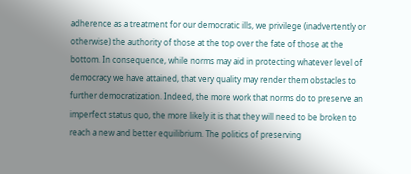adherence as a treatment for our democratic ills, we privilege (inadvertently or otherwise) the authority of those at the top over the fate of those at the bottom. In consequence, while norms may aid in protecting whatever level of democracy we have attained, that very quality may render them obstacles to further democratization. Indeed, the more work that norms do to preserve an imperfect status quo, the more likely it is that they will need to be broken to reach a new and better equilibrium. The politics of preserving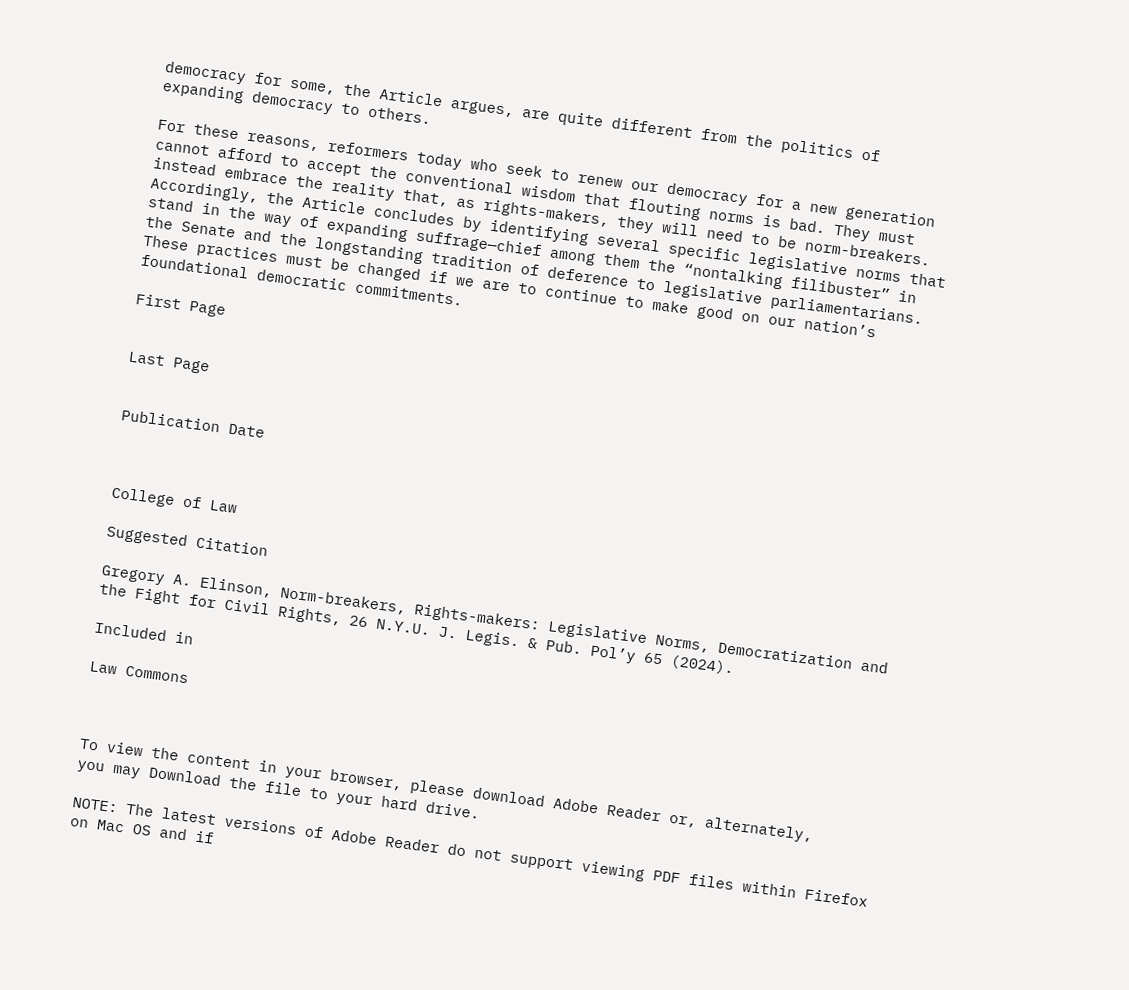democracy for some, the Article argues, are quite different from the politics of expanding democracy to others.

For these reasons, reformers today who seek to renew our democracy for a new generation cannot afford to accept the conventional wisdom that flouting norms is bad. They must instead embrace the reality that, as rights-makers, they will need to be norm-breakers. Accordingly, the Article concludes by identifying several specific legislative norms that stand in the way of expanding suffrage—chief among them the “nontalking filibuster” in the Senate and the longstanding tradition of deference to legislative parliamentarians. These practices must be changed if we are to continue to make good on our nation’s foundational democratic commitments.

First Page


Last Page


Publication Date



College of Law

Suggested Citation

Gregory A. Elinson, Norm-breakers, Rights-makers: Legislative Norms, Democratization and the Fight for Civil Rights, 26 N.Y.U. J. Legis. & Pub. Pol’y 65 (2024).

Included in

Law Commons



To view the content in your browser, please download Adobe Reader or, alternately,
you may Download the file to your hard drive.

NOTE: The latest versions of Adobe Reader do not support viewing PDF files within Firefox on Mac OS and if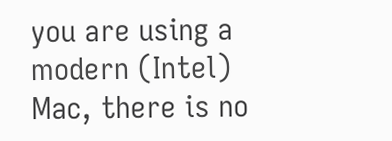you are using a modern (Intel) Mac, there is no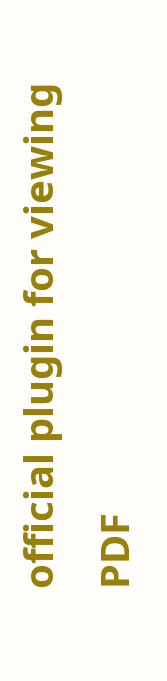official plugin for viewing PDF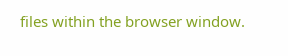files within the browser window.